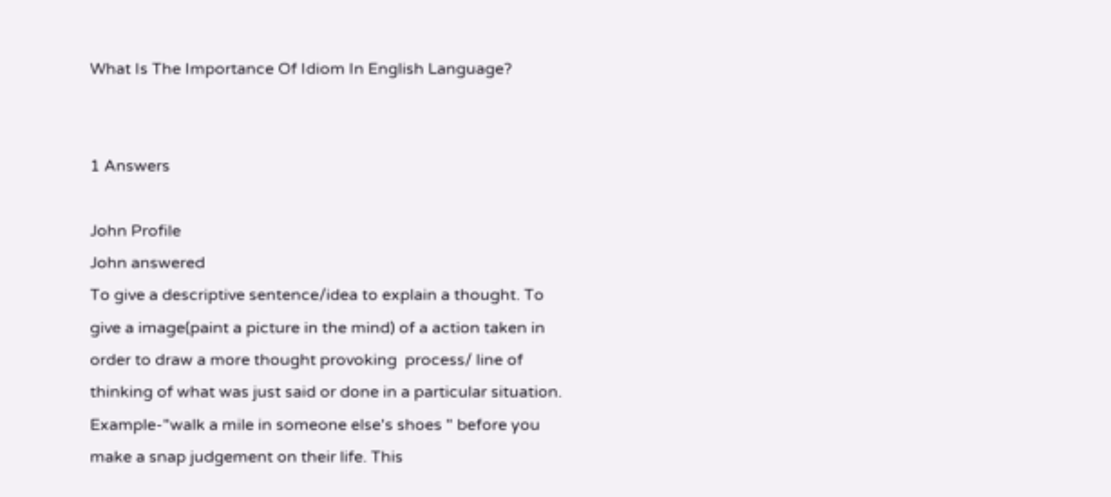What Is The Importance Of Idiom In English Language?


1 Answers

John Profile
John answered
To give a descriptive sentence/idea to explain a thought. To give a image(paint a picture in the mind) of a action taken in order to draw a more thought provoking  process/ line of thinking of what was just said or done in a particular situation. Example-"walk a mile in someone else's shoes " before you make a snap judgement on their life. This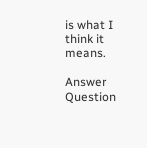is what I think it means.

Answer Question